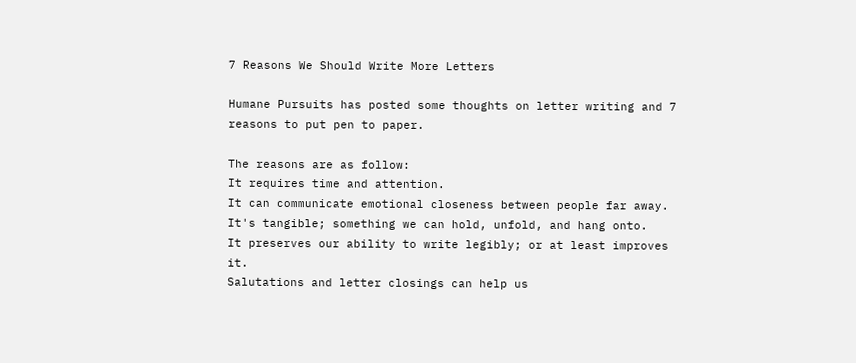7 Reasons We Should Write More Letters

Humane Pursuits has posted some thoughts on letter writing and 7 reasons to put pen to paper.

The reasons are as follow:
It requires time and attention.
It can communicate emotional closeness between people far away.
It's tangible; something we can hold, unfold, and hang onto.
It preserves our ability to write legibly; or at least improves it.
Salutations and letter closings can help us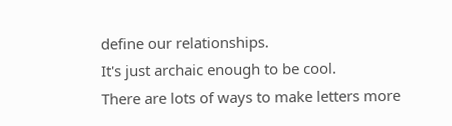define our relationships.
It's just archaic enough to be cool.
There are lots of ways to make letters more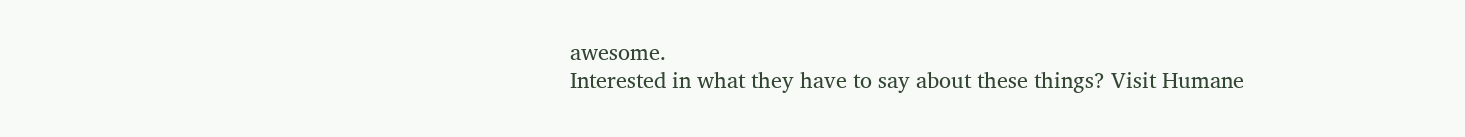awesome.
Interested in what they have to say about these things? Visit Humane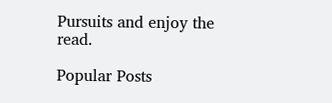Pursuits and enjoy the read.

Popular Posts